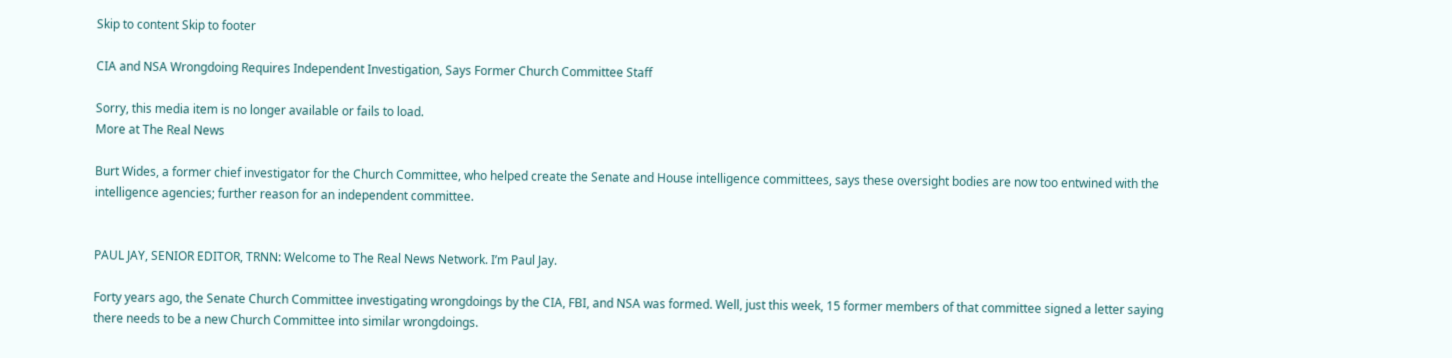Skip to content Skip to footer

CIA and NSA Wrongdoing Requires Independent Investigation, Says Former Church Committee Staff

Sorry, this media item is no longer available or fails to load.
More at The Real News

Burt Wides, a former chief investigator for the Church Committee, who helped create the Senate and House intelligence committees, says these oversight bodies are now too entwined with the intelligence agencies; further reason for an independent committee.


PAUL JAY, SENIOR EDITOR, TRNN: Welcome to The Real News Network. I’m Paul Jay.

Forty years ago, the Senate Church Committee investigating wrongdoings by the CIA, FBI, and NSA was formed. Well, just this week, 15 former members of that committee signed a letter saying there needs to be a new Church Committee into similar wrongdoings.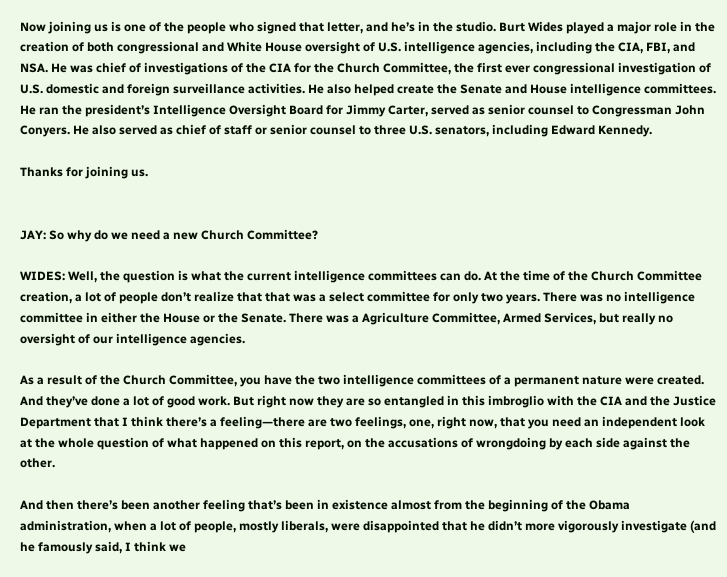Now joining us is one of the people who signed that letter, and he’s in the studio. Burt Wides played a major role in the creation of both congressional and White House oversight of U.S. intelligence agencies, including the CIA, FBI, and NSA. He was chief of investigations of the CIA for the Church Committee, the first ever congressional investigation of U.S. domestic and foreign surveillance activities. He also helped create the Senate and House intelligence committees. He ran the president’s Intelligence Oversight Board for Jimmy Carter, served as senior counsel to Congressman John Conyers. He also served as chief of staff or senior counsel to three U.S. senators, including Edward Kennedy.

Thanks for joining us.


JAY: So why do we need a new Church Committee?

WIDES: Well, the question is what the current intelligence committees can do. At the time of the Church Committee creation, a lot of people don’t realize that that was a select committee for only two years. There was no intelligence committee in either the House or the Senate. There was a Agriculture Committee, Armed Services, but really no oversight of our intelligence agencies.

As a result of the Church Committee, you have the two intelligence committees of a permanent nature were created. And they’ve done a lot of good work. But right now they are so entangled in this imbroglio with the CIA and the Justice Department that I think there’s a feeling—there are two feelings, one, right now, that you need an independent look at the whole question of what happened on this report, on the accusations of wrongdoing by each side against the other.

And then there’s been another feeling that’s been in existence almost from the beginning of the Obama administration, when a lot of people, mostly liberals, were disappointed that he didn’t more vigorously investigate (and he famously said, I think we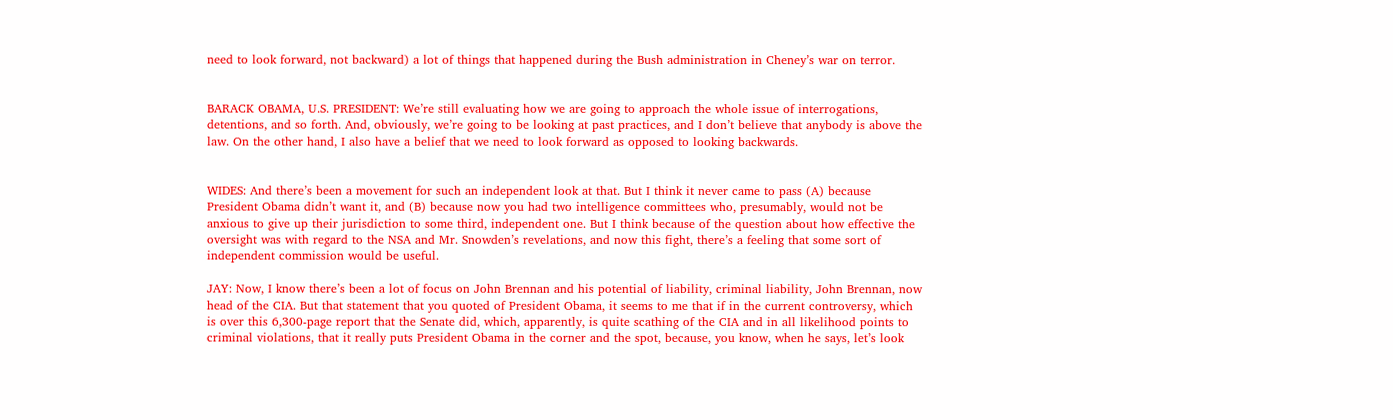need to look forward, not backward) a lot of things that happened during the Bush administration in Cheney’s war on terror.


BARACK OBAMA, U.S. PRESIDENT: We’re still evaluating how we are going to approach the whole issue of interrogations, detentions, and so forth. And, obviously, we’re going to be looking at past practices, and I don’t believe that anybody is above the law. On the other hand, I also have a belief that we need to look forward as opposed to looking backwards.


WIDES: And there’s been a movement for such an independent look at that. But I think it never came to pass (A) because President Obama didn’t want it, and (B) because now you had two intelligence committees who, presumably, would not be anxious to give up their jurisdiction to some third, independent one. But I think because of the question about how effective the oversight was with regard to the NSA and Mr. Snowden’s revelations, and now this fight, there’s a feeling that some sort of independent commission would be useful.

JAY: Now, I know there’s been a lot of focus on John Brennan and his potential of liability, criminal liability, John Brennan, now head of the CIA. But that statement that you quoted of President Obama, it seems to me that if in the current controversy, which is over this 6,300-page report that the Senate did, which, apparently, is quite scathing of the CIA and in all likelihood points to criminal violations, that it really puts President Obama in the corner and the spot, because, you know, when he says, let’s look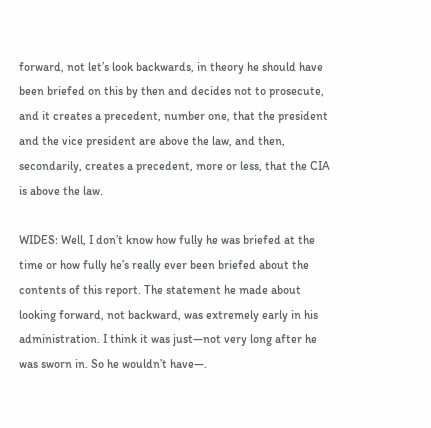forward, not let’s look backwards, in theory he should have been briefed on this by then and decides not to prosecute, and it creates a precedent, number one, that the president and the vice president are above the law, and then, secondarily, creates a precedent, more or less, that the CIA is above the law.

WIDES: Well, I don’t know how fully he was briefed at the time or how fully he’s really ever been briefed about the contents of this report. The statement he made about looking forward, not backward, was extremely early in his administration. I think it was just—not very long after he was sworn in. So he wouldn’t have—.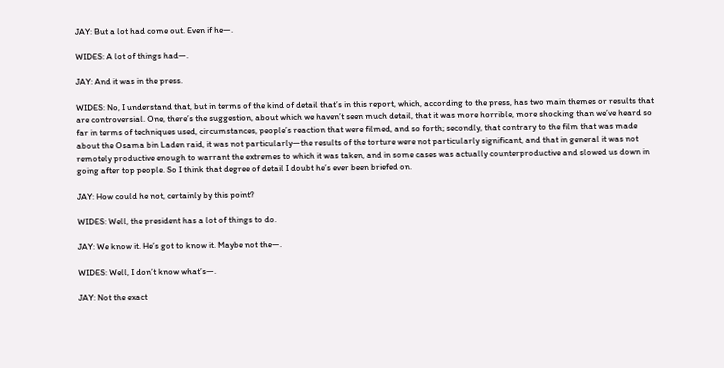JAY: But a lot had come out. Even if he—.

WIDES: A lot of things had—.

JAY: And it was in the press.

WIDES: No, I understand that, but in terms of the kind of detail that’s in this report, which, according to the press, has two main themes or results that are controversial. One, there’s the suggestion, about which we haven’t seen much detail, that it was more horrible, more shocking than we’ve heard so far in terms of techniques used, circumstances, people’s reaction that were filmed, and so forth; secondly, that contrary to the film that was made about the Osama bin Laden raid, it was not particularly—the results of the torture were not particularly significant, and that in general it was not remotely productive enough to warrant the extremes to which it was taken, and in some cases was actually counterproductive and slowed us down in going after top people. So I think that degree of detail I doubt he’s ever been briefed on.

JAY: How could he not, certainly by this point?

WIDES: Well, the president has a lot of things to do.

JAY: We know it. He’s got to know it. Maybe not the—.

WIDES: Well, I don’t know what’s—.

JAY: Not the exact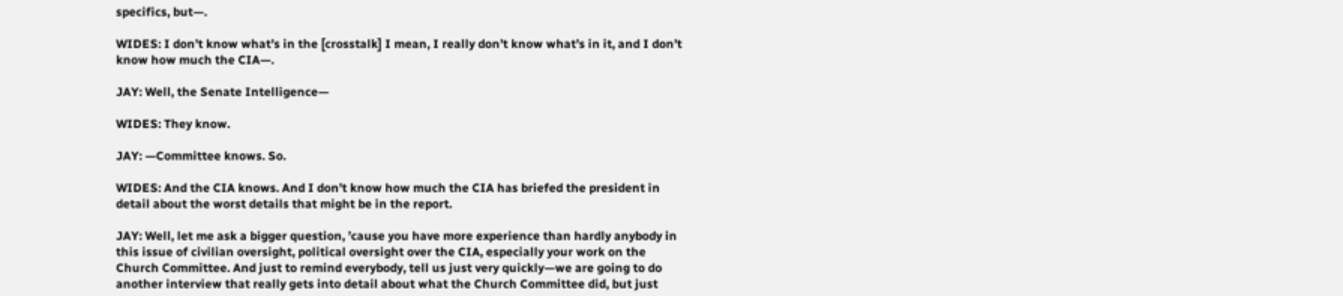specifics, but—.

WIDES: I don’t know what’s in the [crosstalk] I mean, I really don’t know what’s in it, and I don’t know how much the CIA—.

JAY: Well, the Senate Intelligence—

WIDES: They know.

JAY: —Committee knows. So.

WIDES: And the CIA knows. And I don’t know how much the CIA has briefed the president in detail about the worst details that might be in the report.

JAY: Well, let me ask a bigger question, ’cause you have more experience than hardly anybody in this issue of civilian oversight, political oversight over the CIA, especially your work on the Church Committee. And just to remind everybody, tell us just very quickly—we are going to do another interview that really gets into detail about what the Church Committee did, but just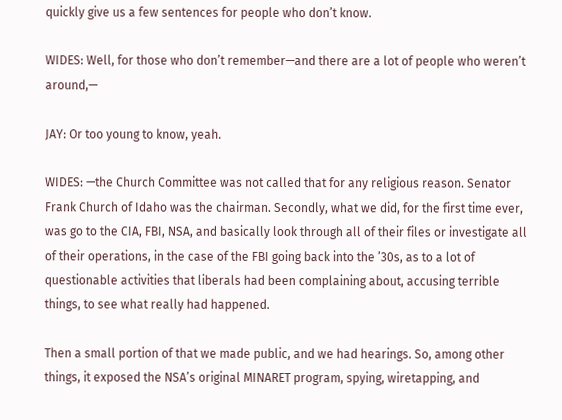quickly give us a few sentences for people who don’t know.

WIDES: Well, for those who don’t remember—and there are a lot of people who weren’t around,—

JAY: Or too young to know, yeah.

WIDES: —the Church Committee was not called that for any religious reason. Senator Frank Church of Idaho was the chairman. Secondly, what we did, for the first time ever, was go to the CIA, FBI, NSA, and basically look through all of their files or investigate all of their operations, in the case of the FBI going back into the ’30s, as to a lot of questionable activities that liberals had been complaining about, accusing terrible things, to see what really had happened.

Then a small portion of that we made public, and we had hearings. So, among other things, it exposed the NSA’s original MINARET program, spying, wiretapping, and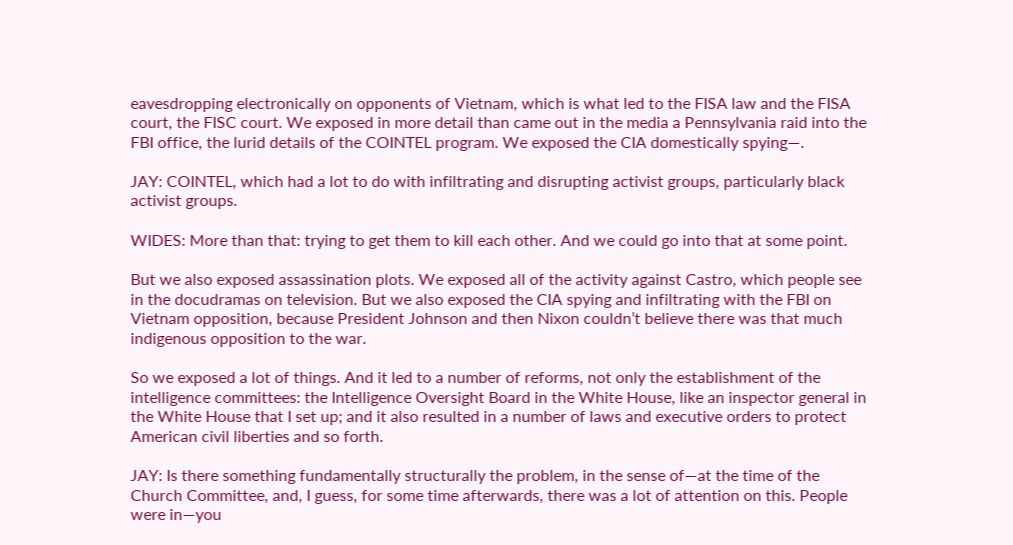eavesdropping electronically on opponents of Vietnam, which is what led to the FISA law and the FISA court, the FISC court. We exposed in more detail than came out in the media a Pennsylvania raid into the FBI office, the lurid details of the COINTEL program. We exposed the CIA domestically spying—.

JAY: COINTEL, which had a lot to do with infiltrating and disrupting activist groups, particularly black activist groups.

WIDES: More than that: trying to get them to kill each other. And we could go into that at some point.

But we also exposed assassination plots. We exposed all of the activity against Castro, which people see in the docudramas on television. But we also exposed the CIA spying and infiltrating with the FBI on Vietnam opposition, because President Johnson and then Nixon couldn’t believe there was that much indigenous opposition to the war.

So we exposed a lot of things. And it led to a number of reforms, not only the establishment of the intelligence committees: the Intelligence Oversight Board in the White House, like an inspector general in the White House that I set up; and it also resulted in a number of laws and executive orders to protect American civil liberties and so forth.

JAY: Is there something fundamentally structurally the problem, in the sense of—at the time of the Church Committee, and, I guess, for some time afterwards, there was a lot of attention on this. People were in—you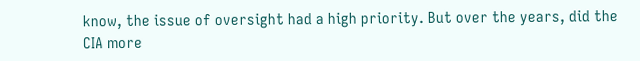know, the issue of oversight had a high priority. But over the years, did the CIA more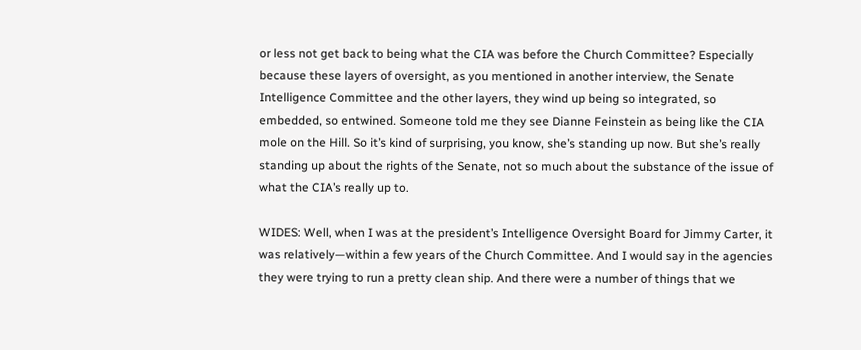or less not get back to being what the CIA was before the Church Committee? Especially because these layers of oversight, as you mentioned in another interview, the Senate Intelligence Committee and the other layers, they wind up being so integrated, so embedded, so entwined. Someone told me they see Dianne Feinstein as being like the CIA mole on the Hill. So it’s kind of surprising, you know, she’s standing up now. But she’s really standing up about the rights of the Senate, not so much about the substance of the issue of what the CIA’s really up to.

WIDES: Well, when I was at the president’s Intelligence Oversight Board for Jimmy Carter, it was relatively—within a few years of the Church Committee. And I would say in the agencies they were trying to run a pretty clean ship. And there were a number of things that we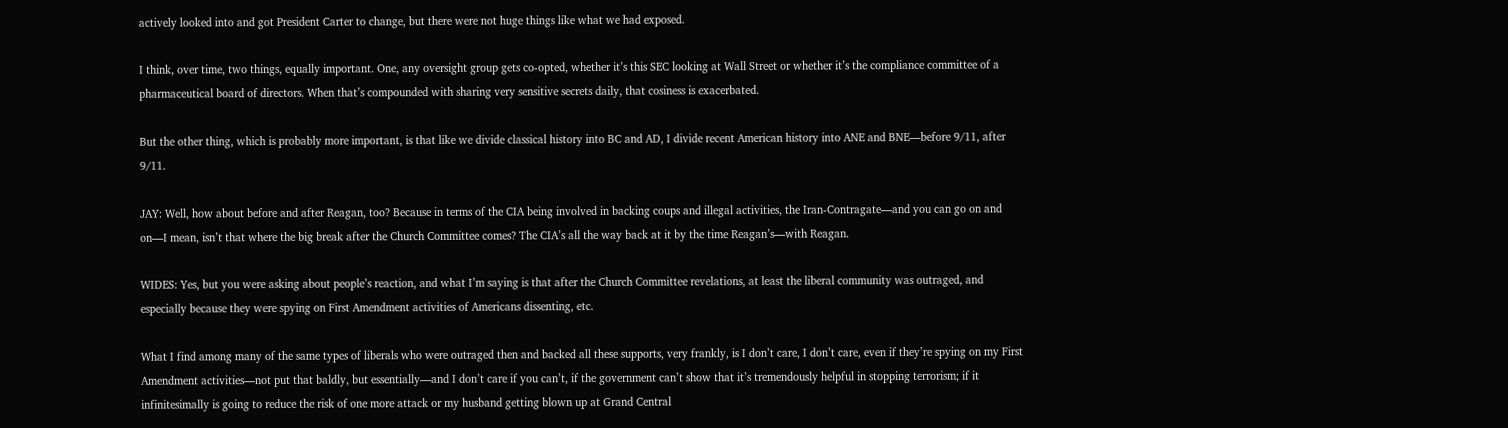actively looked into and got President Carter to change, but there were not huge things like what we had exposed.

I think, over time, two things, equally important. One, any oversight group gets co-opted, whether it’s this SEC looking at Wall Street or whether it’s the compliance committee of a pharmaceutical board of directors. When that’s compounded with sharing very sensitive secrets daily, that cosiness is exacerbated.

But the other thing, which is probably more important, is that like we divide classical history into BC and AD, I divide recent American history into ANE and BNE—before 9/11, after 9/11.

JAY: Well, how about before and after Reagan, too? Because in terms of the CIA being involved in backing coups and illegal activities, the Iran-Contragate—and you can go on and on—I mean, isn’t that where the big break after the Church Committee comes? The CIA’s all the way back at it by the time Reagan’s—with Reagan.

WIDES: Yes, but you were asking about people’s reaction, and what I’m saying is that after the Church Committee revelations, at least the liberal community was outraged, and especially because they were spying on First Amendment activities of Americans dissenting, etc.

What I find among many of the same types of liberals who were outraged then and backed all these supports, very frankly, is I don’t care, I don’t care, even if they’re spying on my First Amendment activities—not put that baldly, but essentially—and I don’t care if you can’t, if the government can’t show that it’s tremendously helpful in stopping terrorism; if it infinitesimally is going to reduce the risk of one more attack or my husband getting blown up at Grand Central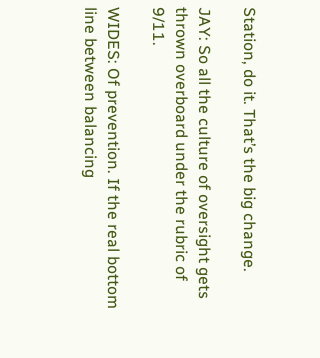Station, do it. That’s the big change.

JAY: So all the culture of oversight gets thrown overboard under the rubric of 9/11.

WIDES: Of prevention. If the real bottom line between balancing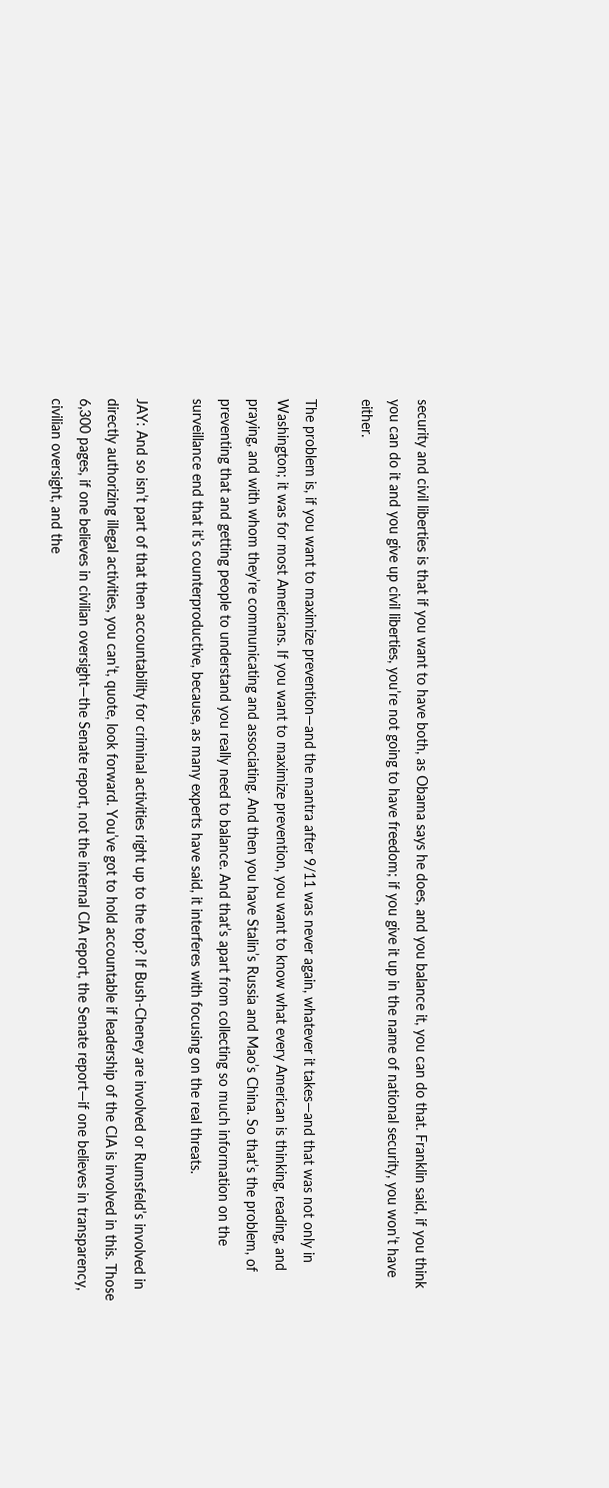security and civil liberties is that if you want to have both, as Obama says he does, and you balance it, you can do that. Franklin said, if you think you can do it and you give up civil liberties, you’re not going to have freedom; if you give it up in the name of national security, you won’t have either.

The problem is, if you want to maximize prevention—and the mantra after 9/11 was never again, whatever it takes—and that was not only in Washington; it was for most Americans. If you want to maximize prevention, you want to know what every American is thinking, reading, and praying, and with whom they’re communicating and associating. And then you have Stalin’s Russia and Mao’s China. So that’s the problem, of preventing that and getting people to understand you really need to balance. And that’s apart from collecting so much information on the surveillance end that it’s counterproductive, because, as many experts have said, it interferes with focusing on the real threats.

JAY: And so isn’t part of that then accountability for criminal activities right up to the top? If Bush-Cheney are involved or Rumsfeld’s involved in directly authorizing illegal activities, you can’t, quote, look forward. You’ve got to hold accountable if leadership of the CIA is involved in this. Those 6,300 pages, if one believes in civilian oversight—the Senate report, not the internal CIA report, the Senate report—if one believes in transparency, civilian oversight, and the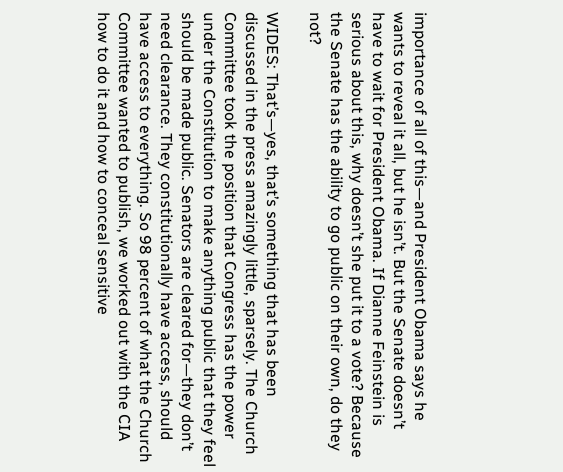importance of all of this—and President Obama says he wants to reveal it all, but he isn’t. But the Senate doesn’t have to wait for President Obama. If Dianne Feinstein is serious about this, why doesn’t she put it to a vote? Because the Senate has the ability to go public on their own, do they not?

WIDES: That’s—yes, that’s something that has been discussed in the press amazingly little, sparsely. The Church Committee took the position that Congress has the power under the Constitution to make anything public that they feel should be made public. Senators are cleared for—they don’t need clearance. They constitutionally have access, should have access to everything. So 98 percent of what the Church Committee wanted to publish, we worked out with the CIA how to do it and how to conceal sensitive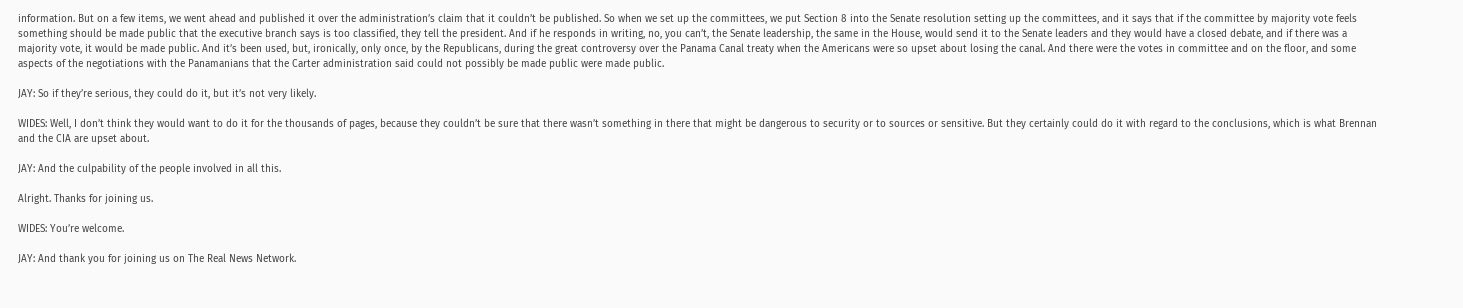information. But on a few items, we went ahead and published it over the administration’s claim that it couldn’t be published. So when we set up the committees, we put Section 8 into the Senate resolution setting up the committees, and it says that if the committee by majority vote feels something should be made public that the executive branch says is too classified, they tell the president. And if he responds in writing, no, you can’t, the Senate leadership, the same in the House, would send it to the Senate leaders and they would have a closed debate, and if there was a majority vote, it would be made public. And it’s been used, but, ironically, only once, by the Republicans, during the great controversy over the Panama Canal treaty when the Americans were so upset about losing the canal. And there were the votes in committee and on the floor, and some aspects of the negotiations with the Panamanians that the Carter administration said could not possibly be made public were made public.

JAY: So if they’re serious, they could do it, but it’s not very likely.

WIDES: Well, I don’t think they would want to do it for the thousands of pages, because they couldn’t be sure that there wasn’t something in there that might be dangerous to security or to sources or sensitive. But they certainly could do it with regard to the conclusions, which is what Brennan and the CIA are upset about.

JAY: And the culpability of the people involved in all this.

Alright. Thanks for joining us.

WIDES: You’re welcome.

JAY: And thank you for joining us on The Real News Network.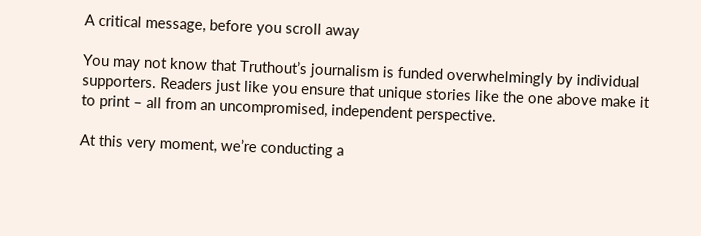A critical message, before you scroll away

You may not know that Truthout’s journalism is funded overwhelmingly by individual supporters. Readers just like you ensure that unique stories like the one above make it to print – all from an uncompromised, independent perspective.

At this very moment, we’re conducting a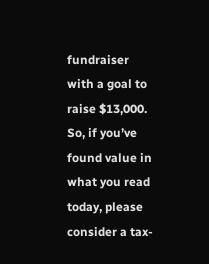fundraiser with a goal to raise $13,000. So, if you’ve found value in what you read today, please consider a tax-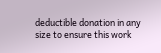deductible donation in any size to ensure this work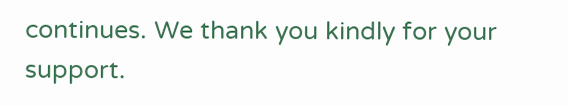continues. We thank you kindly for your support.